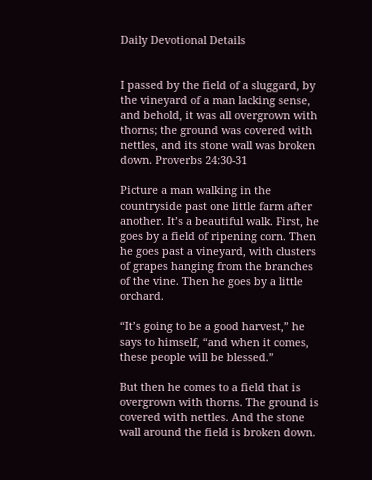Daily Devotional Details


I passed by the field of a sluggard, by the vineyard of a man lacking sense, and behold, it was all overgrown with thorns; the ground was covered with nettles, and its stone wall was broken down. Proverbs 24:30-31

Picture a man walking in the countryside past one little farm after another. It’s a beautiful walk. First, he goes by a field of ripening corn. Then he goes past a vineyard, with clusters of grapes hanging from the branches of the vine. Then he goes by a little orchard.

“It’s going to be a good harvest,” he says to himself, “and when it comes, these people will be blessed.”

But then he comes to a field that is overgrown with thorns. The ground is covered with nettles. And the stone wall around the field is broken down.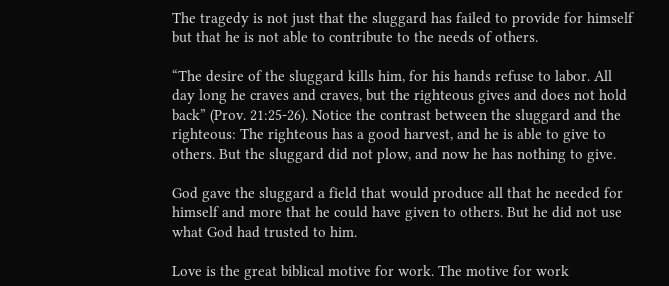The tragedy is not just that the sluggard has failed to provide for himself but that he is not able to contribute to the needs of others.

“The desire of the sluggard kills him, for his hands refuse to labor. All day long he craves and craves, but the righteous gives and does not hold back” (Prov. 21:25-26). Notice the contrast between the sluggard and the righteous: The righteous has a good harvest, and he is able to give to others. But the sluggard did not plow, and now he has nothing to give.

God gave the sluggard a field that would produce all that he needed for himself and more that he could have given to others. But he did not use what God had trusted to him.

Love is the great biblical motive for work. The motive for work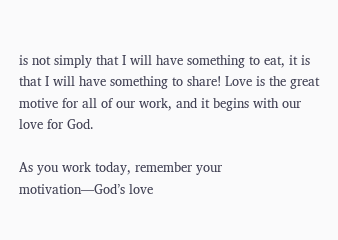is not simply that I will have something to eat, it is that I will have something to share! Love is the great motive for all of our work, and it begins with our love for God.

As you work today, remember your motivation—God’s love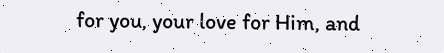for you, your love for Him, and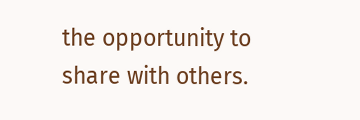the opportunity to share with others.